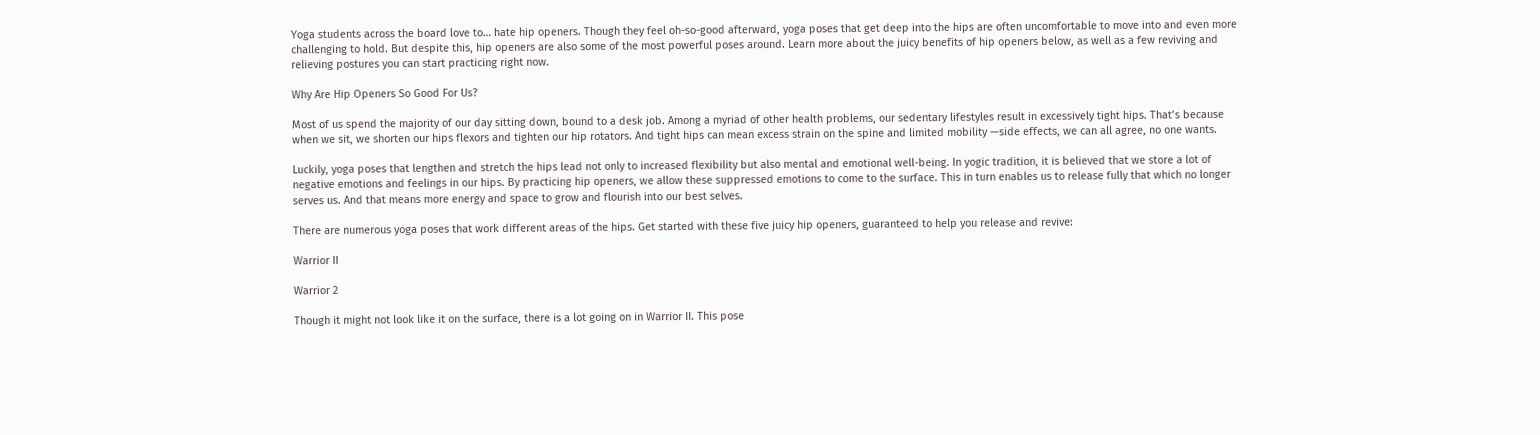Yoga students across the board love to… hate hip openers. Though they feel oh-so-good afterward, yoga poses that get deep into the hips are often uncomfortable to move into and even more challenging to hold. But despite this, hip openers are also some of the most powerful poses around. Learn more about the juicy benefits of hip openers below, as well as a few reviving and relieving postures you can start practicing right now.

Why Are Hip Openers So Good For Us?

Most of us spend the majority of our day sitting down, bound to a desk job. Among a myriad of other health problems, our sedentary lifestyles result in excessively tight hips. That’s because when we sit, we shorten our hips flexors and tighten our hip rotators. And tight hips can mean excess strain on the spine and limited mobility —side effects, we can all agree, no one wants.

Luckily, yoga poses that lengthen and stretch the hips lead not only to increased flexibility but also mental and emotional well-being. In yogic tradition, it is believed that we store a lot of negative emotions and feelings in our hips. By practicing hip openers, we allow these suppressed emotions to come to the surface. This in turn enables us to release fully that which no longer serves us. And that means more energy and space to grow and flourish into our best selves.

There are numerous yoga poses that work different areas of the hips. Get started with these five juicy hip openers, guaranteed to help you release and revive:

Warrior II

Warrior 2

Though it might not look like it on the surface, there is a lot going on in Warrior II. This pose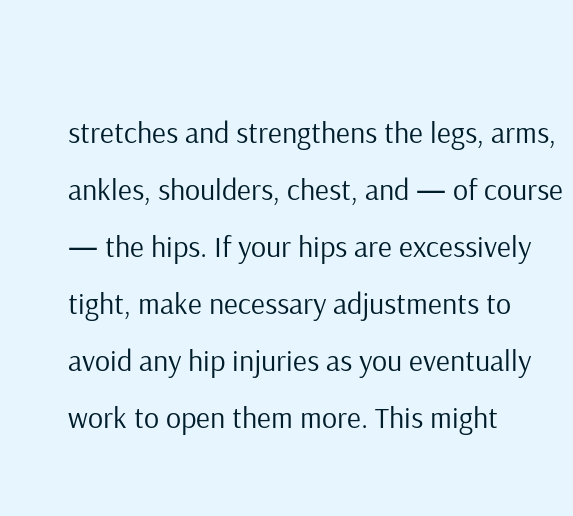stretches and strengthens the legs, arms, ankles, shoulders, chest, and — of course — the hips. If your hips are excessively tight, make necessary adjustments to avoid any hip injuries as you eventually work to open them more. This might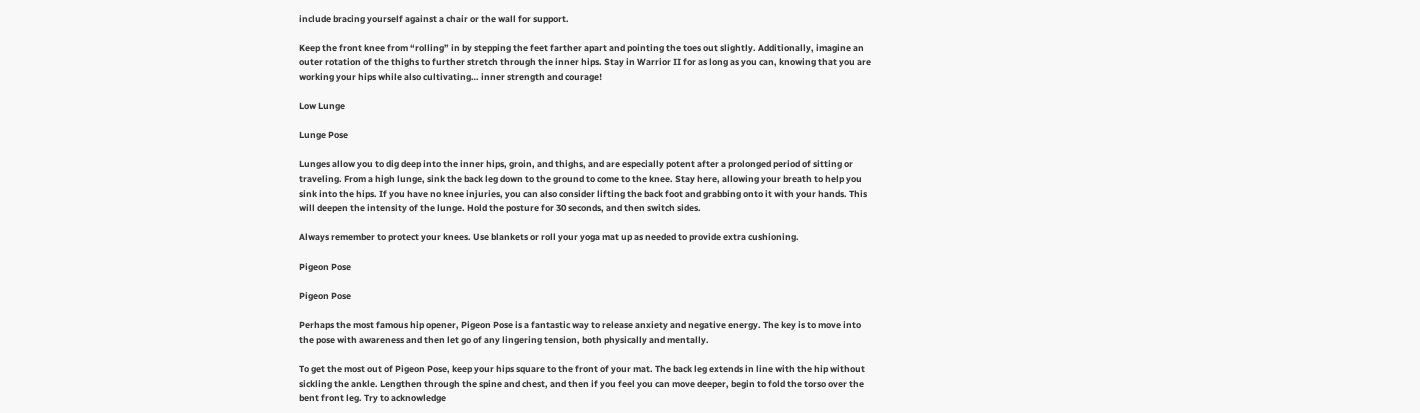include bracing yourself against a chair or the wall for support.

Keep the front knee from “rolling” in by stepping the feet farther apart and pointing the toes out slightly. Additionally, imagine an outer rotation of the thighs to further stretch through the inner hips. Stay in Warrior II for as long as you can, knowing that you are working your hips while also cultivating… inner strength and courage!

Low Lunge

Lunge Pose

Lunges allow you to dig deep into the inner hips, groin, and thighs, and are especially potent after a prolonged period of sitting or traveling. From a high lunge, sink the back leg down to the ground to come to the knee. Stay here, allowing your breath to help you sink into the hips. If you have no knee injuries, you can also consider lifting the back foot and grabbing onto it with your hands. This will deepen the intensity of the lunge. Hold the posture for 30 seconds, and then switch sides.

Always remember to protect your knees. Use blankets or roll your yoga mat up as needed to provide extra cushioning.

Pigeon Pose

Pigeon Pose

Perhaps the most famous hip opener, Pigeon Pose is a fantastic way to release anxiety and negative energy. The key is to move into the pose with awareness and then let go of any lingering tension, both physically and mentally.

To get the most out of Pigeon Pose, keep your hips square to the front of your mat. The back leg extends in line with the hip without sickling the ankle. Lengthen through the spine and chest, and then if you feel you can move deeper, begin to fold the torso over the bent front leg. Try to acknowledge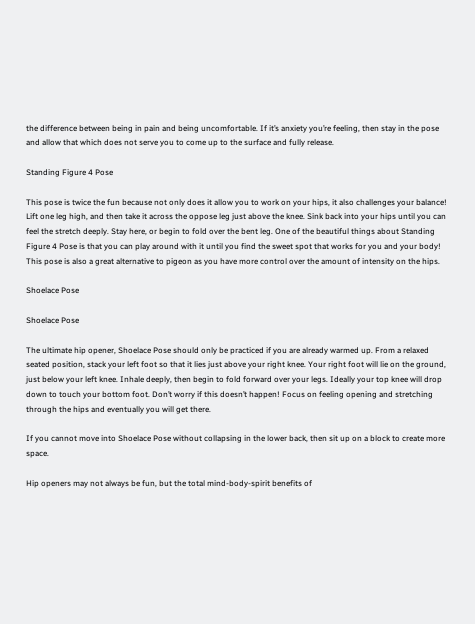the difference between being in pain and being uncomfortable. If it’s anxiety you’re feeling, then stay in the pose and allow that which does not serve you to come up to the surface and fully release.

Standing Figure 4 Pose

This pose is twice the fun because not only does it allow you to work on your hips, it also challenges your balance! Lift one leg high, and then take it across the oppose leg just above the knee. Sink back into your hips until you can feel the stretch deeply. Stay here, or begin to fold over the bent leg. One of the beautiful things about Standing Figure 4 Pose is that you can play around with it until you find the sweet spot that works for you and your body! This pose is also a great alternative to pigeon as you have more control over the amount of intensity on the hips.

Shoelace Pose

Shoelace Pose

The ultimate hip opener, Shoelace Pose should only be practiced if you are already warmed up. From a relaxed seated position, stack your left foot so that it lies just above your right knee. Your right foot will lie on the ground, just below your left knee. Inhale deeply, then begin to fold forward over your legs. Ideally your top knee will drop down to touch your bottom foot. Don’t worry if this doesn’t happen! Focus on feeling opening and stretching through the hips and eventually you will get there.

If you cannot move into Shoelace Pose without collapsing in the lower back, then sit up on a block to create more space.

Hip openers may not always be fun, but the total mind-body-spirit benefits of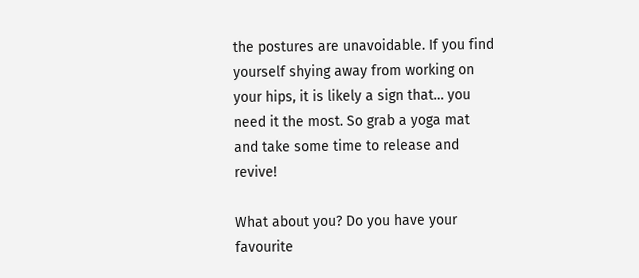the postures are unavoidable. If you find yourself shying away from working on your hips, it is likely a sign that… you need it the most. So grab a yoga mat and take some time to release and revive!

What about you? Do you have your favourite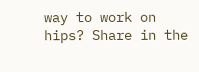way to work on hips? Share in the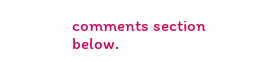comments section below.